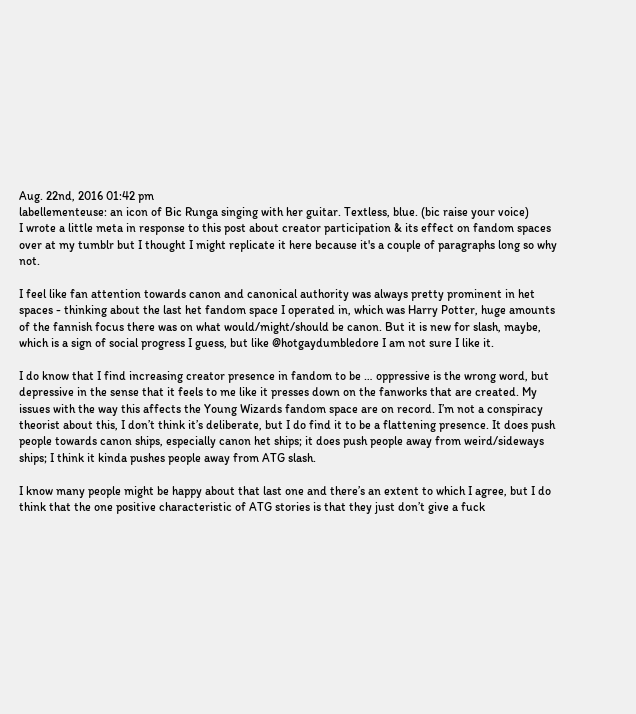Aug. 22nd, 2016 01:42 pm
labellementeuse: an icon of Bic Runga singing with her guitar. Textless, blue. (bic raise your voice)
I wrote a little meta in response to this post about creator participation & its effect on fandom spaces over at my tumblr but I thought I might replicate it here because it's a couple of paragraphs long so why not.

I feel like fan attention towards canon and canonical authority was always pretty prominent in het spaces - thinking about the last het fandom space I operated in, which was Harry Potter, huge amounts of the fannish focus there was on what would/might/should be canon. But it is new for slash, maybe, which is a sign of social progress I guess, but like @hotgaydumbledore I am not sure I like it.

I do know that I find increasing creator presence in fandom to be … oppressive is the wrong word, but depressive in the sense that it feels to me like it presses down on the fanworks that are created. My issues with the way this affects the Young Wizards fandom space are on record. I’m not a conspiracy theorist about this, I don’t think it’s deliberate, but I do find it to be a flattening presence. It does push people towards canon ships, especially canon het ships; it does push people away from weird/sideways ships; I think it kinda pushes people away from ATG slash.

I know many people might be happy about that last one and there’s an extent to which I agree, but I do think that the one positive characteristic of ATG stories is that they just don’t give a fuck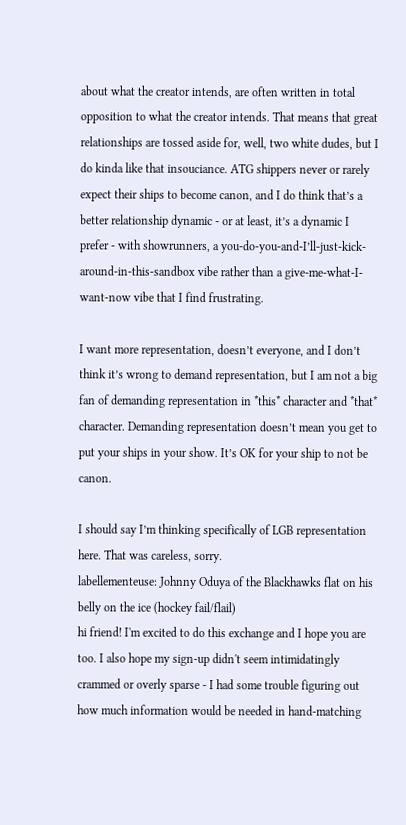about what the creator intends, are often written in total opposition to what the creator intends. That means that great relationships are tossed aside for, well, two white dudes, but I do kinda like that insouciance. ATG shippers never or rarely expect their ships to become canon, and I do think that’s a better relationship dynamic - or at least, it’s a dynamic I prefer - with showrunners, a you-do-you-and-I’ll-just-kick-around-in-this-sandbox vibe rather than a give-me-what-I-want-now vibe that I find frustrating.

I want more representation, doesn’t everyone, and I don’t think it’s wrong to demand representation, but I am not a big fan of demanding representation in *this* character and *that* character. Demanding representation doesn’t mean you get to put your ships in your show. It’s OK for your ship to not be canon.

I should say I’m thinking specifically of LGB representation here. That was careless, sorry.
labellementeuse: Johnny Oduya of the Blackhawks flat on his belly on the ice (hockey fail/flail)
hi friend! I'm excited to do this exchange and I hope you are too. I also hope my sign-up didn't seem intimidatingly crammed or overly sparse - I had some trouble figuring out how much information would be needed in hand-matching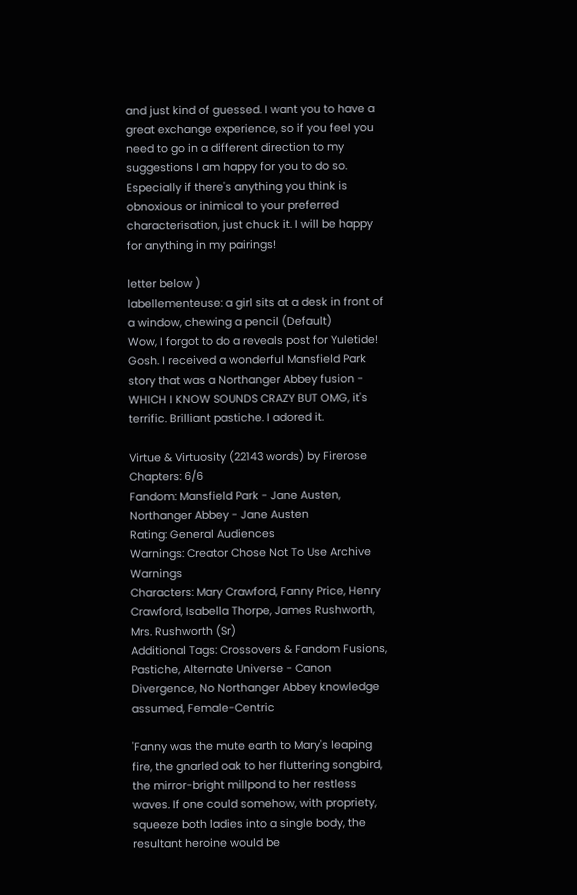and just kind of guessed. I want you to have a great exchange experience, so if you feel you need to go in a different direction to my suggestions I am happy for you to do so. Especially if there's anything you think is obnoxious or inimical to your preferred characterisation, just chuck it. I will be happy for anything in my pairings!

letter below )
labellementeuse: a girl sits at a desk in front of a window, chewing a pencil (Default)
Wow, I forgot to do a reveals post for Yuletide! Gosh. I received a wonderful Mansfield Park story that was a Northanger Abbey fusion - WHICH I KNOW SOUNDS CRAZY BUT OMG, it's terrific. Brilliant pastiche. I adored it.

Virtue & Virtuosity (22143 words) by Firerose
Chapters: 6/6
Fandom: Mansfield Park - Jane Austen, Northanger Abbey - Jane Austen
Rating: General Audiences
Warnings: Creator Chose Not To Use Archive Warnings
Characters: Mary Crawford, Fanny Price, Henry Crawford, Isabella Thorpe, James Rushworth, Mrs. Rushworth (Sr)
Additional Tags: Crossovers & Fandom Fusions, Pastiche, Alternate Universe - Canon Divergence, No Northanger Abbey knowledge assumed, Female-Centric

'Fanny was the mute earth to Mary's leaping fire, the gnarled oak to her fluttering songbird, the mirror-bright millpond to her restless waves. If one could somehow, with propriety, squeeze both ladies into a single body, the resultant heroine would be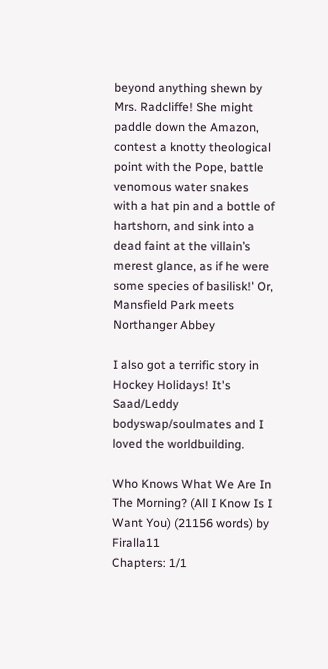beyond anything shewn by Mrs. Radcliffe! She might paddle down the Amazon, contest a knotty theological point with the Pope, battle venomous water snakes with a hat pin and a bottle of hartshorn, and sink into a dead faint at the villain’s merest glance, as if he were some species of basilisk!' Or, Mansfield Park meets Northanger Abbey

I also got a terrific story in Hockey Holidays! It's Saad/Leddy bodyswap/soulmates and I loved the worldbuilding.

Who Knows What We Are In The Morning? (All I Know Is I Want You) (21156 words) by Firalla11
Chapters: 1/1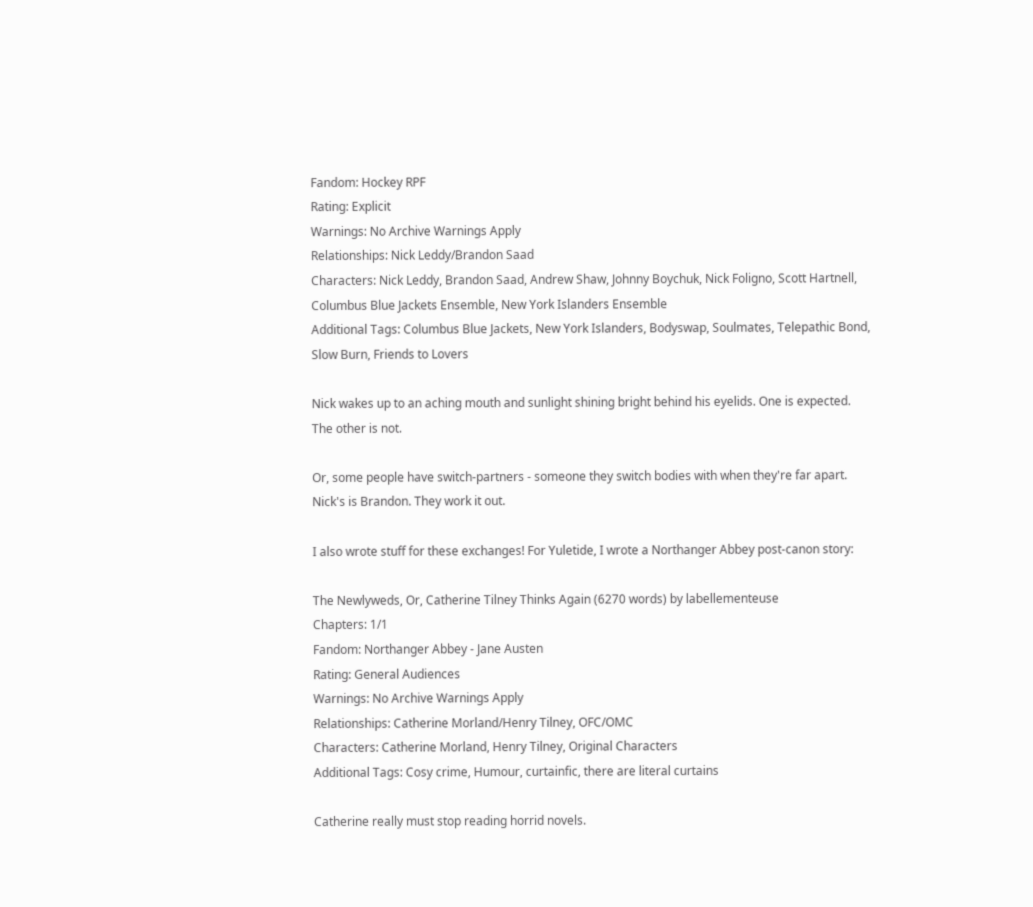Fandom: Hockey RPF
Rating: Explicit
Warnings: No Archive Warnings Apply
Relationships: Nick Leddy/Brandon Saad
Characters: Nick Leddy, Brandon Saad, Andrew Shaw, Johnny Boychuk, Nick Foligno, Scott Hartnell, Columbus Blue Jackets Ensemble, New York Islanders Ensemble
Additional Tags: Columbus Blue Jackets, New York Islanders, Bodyswap, Soulmates, Telepathic Bond, Slow Burn, Friends to Lovers

Nick wakes up to an aching mouth and sunlight shining bright behind his eyelids. One is expected. The other is not.

Or, some people have switch-partners - someone they switch bodies with when they're far apart. Nick's is Brandon. They work it out.

I also wrote stuff for these exchanges! For Yuletide, I wrote a Northanger Abbey post-canon story:

The Newlyweds, Or, Catherine Tilney Thinks Again (6270 words) by labellementeuse
Chapters: 1/1
Fandom: Northanger Abbey - Jane Austen
Rating: General Audiences
Warnings: No Archive Warnings Apply
Relationships: Catherine Morland/Henry Tilney, OFC/OMC
Characters: Catherine Morland, Henry Tilney, Original Characters
Additional Tags: Cosy crime, Humour, curtainfic, there are literal curtains

Catherine really must stop reading horrid novels.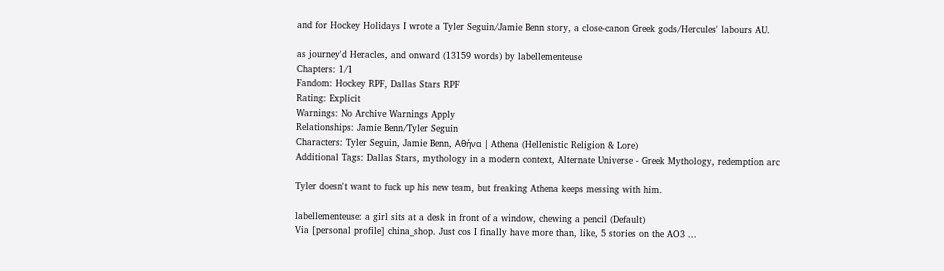and for Hockey Holidays I wrote a Tyler Seguin/Jamie Benn story, a close-canon Greek gods/Hercules' labours AU.

as journey'd Heracles, and onward (13159 words) by labellementeuse
Chapters: 1/1
Fandom: Hockey RPF, Dallas Stars RPF
Rating: Explicit
Warnings: No Archive Warnings Apply
Relationships: Jamie Benn/Tyler Seguin
Characters: Tyler Seguin, Jamie Benn, Αθήνα | Athena (Hellenistic Religion & Lore)
Additional Tags: Dallas Stars, mythology in a modern context, Alternate Universe - Greek Mythology, redemption arc

Tyler doesn't want to fuck up his new team, but freaking Athena keeps messing with him.

labellementeuse: a girl sits at a desk in front of a window, chewing a pencil (Default)
Via [personal profile] china_shop. Just cos I finally have more than, like, 5 stories on the AO3 ...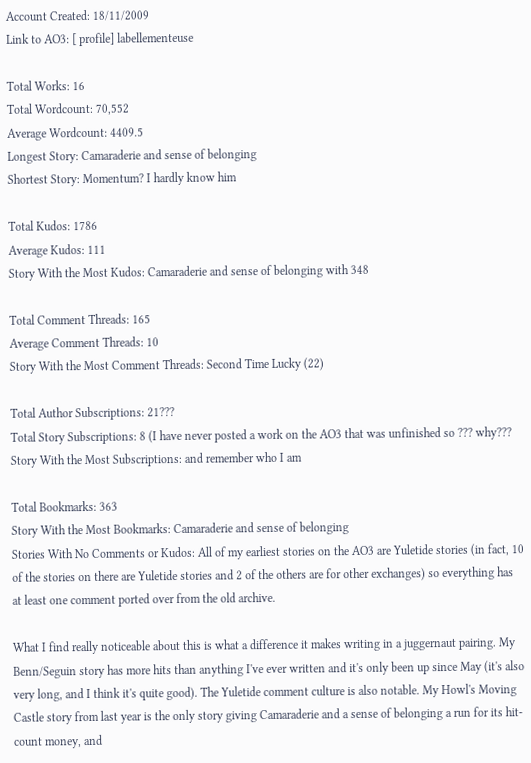Account Created: 18/11/2009
Link to AO3: [ profile] labellementeuse

Total Works: 16
Total Wordcount: 70,552
Average Wordcount: 4409.5
Longest Story: Camaraderie and sense of belonging
Shortest Story: Momentum? I hardly know him

Total Kudos: 1786
Average Kudos: 111
Story With the Most Kudos: Camaraderie and sense of belonging with 348

Total Comment Threads: 165
Average Comment Threads: 10
Story With the Most Comment Threads: Second Time Lucky (22)

Total Author Subscriptions: 21???
Total Story Subscriptions: 8 (I have never posted a work on the AO3 that was unfinished so ??? why???
Story With the Most Subscriptions: and remember who I am

Total Bookmarks: 363
Story With the Most Bookmarks: Camaraderie and sense of belonging
Stories With No Comments or Kudos: All of my earliest stories on the AO3 are Yuletide stories (in fact, 10 of the stories on there are Yuletide stories and 2 of the others are for other exchanges) so everything has at least one comment ported over from the old archive.

What I find really noticeable about this is what a difference it makes writing in a juggernaut pairing. My Benn/Seguin story has more hits than anything I've ever written and it's only been up since May (it's also very long, and I think it's quite good). The Yuletide comment culture is also notable. My Howl's Moving Castle story from last year is the only story giving Camaraderie and a sense of belonging a run for its hit-count money, and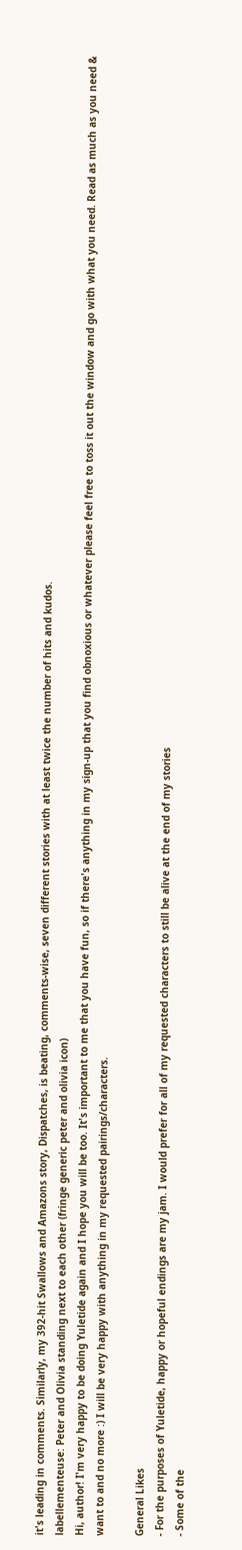it's leading in comments. Similarly, my 392-hit Swallows and Amazons story, Dispatches, is beating, comments-wise, seven different stories with at least twice the number of hits and kudos.
labellementeuse: Peter and Olivia standing next to each other (fringe generic peter and olivia icon)
Hi, author! I'm very happy to be doing Yuletide again and I hope you will be too. It's important to me that you have fun, so if there's anything in my sign-up that you find obnoxious or whatever please feel free to toss it out the window and go with what you need. Read as much as you need & want to and no more :) I will be very happy with anything in my requested pairings/characters.

General Likes
- For the purposes of Yuletide, happy or hopeful endings are my jam. I would prefer for all of my requested characters to still be alive at the end of my stories
- Some of the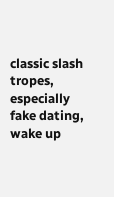classic slash tropes, especially fake dating, wake up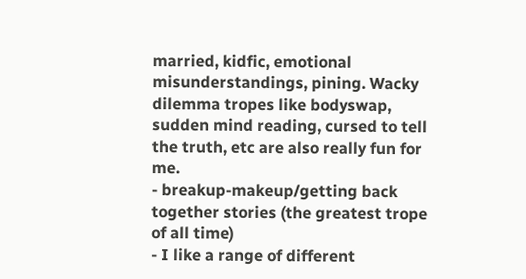married, kidfic, emotional misunderstandings, pining. Wacky dilemma tropes like bodyswap, sudden mind reading, cursed to tell the truth, etc are also really fun for me.
- breakup-makeup/getting back together stories (the greatest trope of all time)
- I like a range of different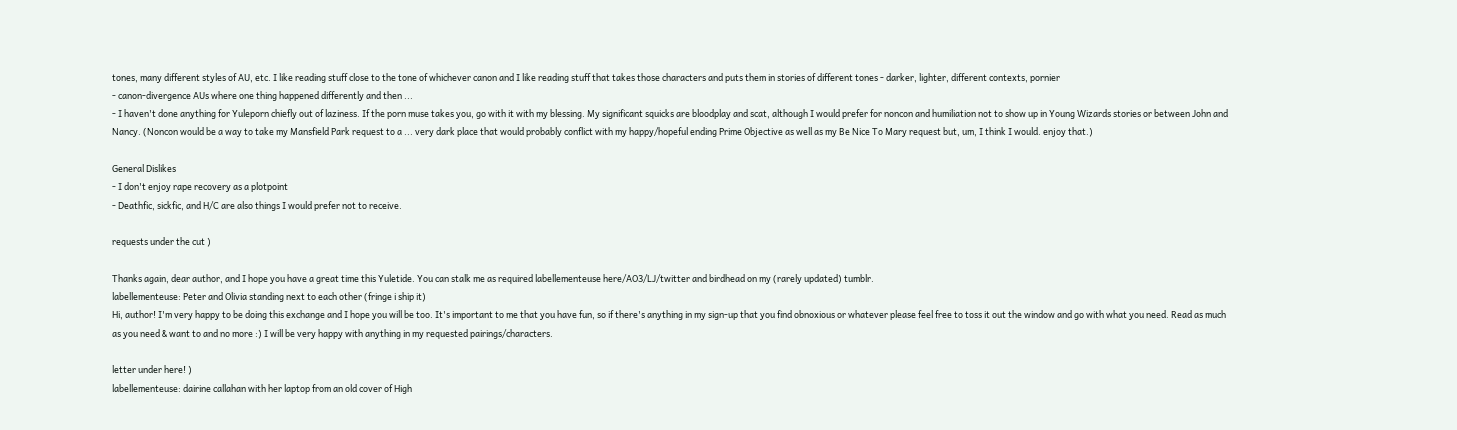tones, many different styles of AU, etc. I like reading stuff close to the tone of whichever canon and I like reading stuff that takes those characters and puts them in stories of different tones - darker, lighter, different contexts, pornier
- canon-divergence AUs where one thing happened differently and then ...
- I haven't done anything for Yuleporn chiefly out of laziness. If the porn muse takes you, go with it with my blessing. My significant squicks are bloodplay and scat, although I would prefer for noncon and humiliation not to show up in Young Wizards stories or between John and Nancy. (Noncon would be a way to take my Mansfield Park request to a ... very dark place that would probably conflict with my happy/hopeful ending Prime Objective as well as my Be Nice To Mary request but, um, I think I would. enjoy that.)

General Dislikes
- I don't enjoy rape recovery as a plotpoint
- Deathfic, sickfic, and H/C are also things I would prefer not to receive.

requests under the cut )

Thanks again, dear author, and I hope you have a great time this Yuletide. You can stalk me as required labellementeuse here/AO3/LJ/twitter and birdhead on my (rarely updated) tumblr.
labellementeuse: Peter and Olivia standing next to each other (fringe i ship it)
Hi, author! I'm very happy to be doing this exchange and I hope you will be too. It's important to me that you have fun, so if there's anything in my sign-up that you find obnoxious or whatever please feel free to toss it out the window and go with what you need. Read as much as you need & want to and no more :) I will be very happy with anything in my requested pairings/characters.

letter under here! )
labellementeuse: dairine callahan with her laptop from an old cover of High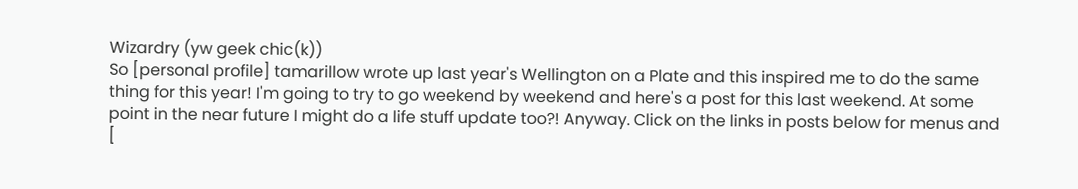Wizardry (yw geek chic(k))
So [personal profile] tamarillow wrote up last year's Wellington on a Plate and this inspired me to do the same thing for this year! I'm going to try to go weekend by weekend and here's a post for this last weekend. At some point in the near future I might do a life stuff update too?! Anyway. Click on the links in posts below for menus and [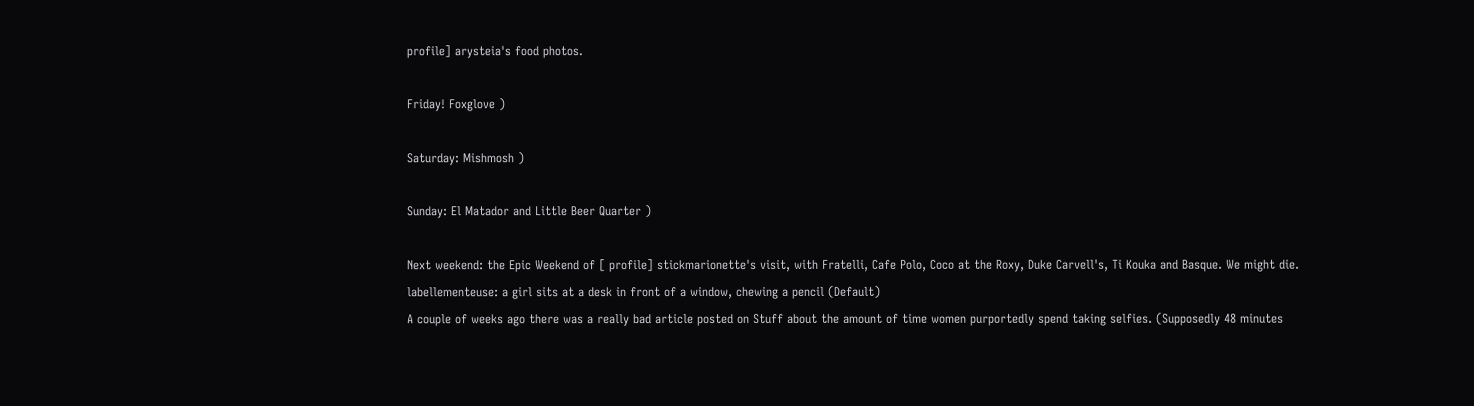profile] arysteia's food photos.

Friday! Foxglove )

Saturday: Mishmosh )

Sunday: El Matador and Little Beer Quarter )

Next weekend: the Epic Weekend of [ profile] stickmarionette's visit, with Fratelli, Cafe Polo, Coco at the Roxy, Duke Carvell's, Ti Kouka and Basque. We might die.
labellementeuse: a girl sits at a desk in front of a window, chewing a pencil (Default)
A couple of weeks ago there was a really bad article posted on Stuff about the amount of time women purportedly spend taking selfies. (Supposedly 48 minutes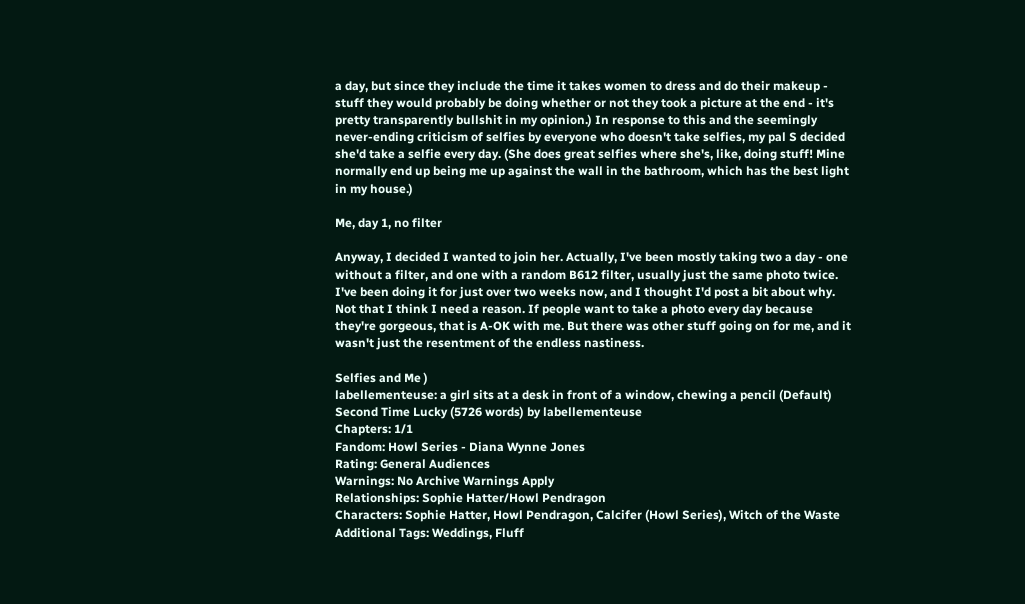a day, but since they include the time it takes women to dress and do their makeup - stuff they would probably be doing whether or not they took a picture at the end - it's pretty transparently bullshit in my opinion.) In response to this and the seemingly never-ending criticism of selfies by everyone who doesn't take selfies, my pal S decided she'd take a selfie every day. (She does great selfies where she's, like, doing stuff! Mine normally end up being me up against the wall in the bathroom, which has the best light in my house.)

Me, day 1, no filter

Anyway, I decided I wanted to join her. Actually, I've been mostly taking two a day - one without a filter, and one with a random B612 filter, usually just the same photo twice. I've been doing it for just over two weeks now, and I thought I'd post a bit about why. Not that I think I need a reason. If people want to take a photo every day because they're gorgeous, that is A-OK with me. But there was other stuff going on for me, and it wasn't just the resentment of the endless nastiness.

Selfies and Me )
labellementeuse: a girl sits at a desk in front of a window, chewing a pencil (Default)
Second Time Lucky (5726 words) by labellementeuse
Chapters: 1/1
Fandom: Howl Series - Diana Wynne Jones
Rating: General Audiences
Warnings: No Archive Warnings Apply
Relationships: Sophie Hatter/Howl Pendragon
Characters: Sophie Hatter, Howl Pendragon, Calcifer (Howl Series), Witch of the Waste
Additional Tags: Weddings, Fluff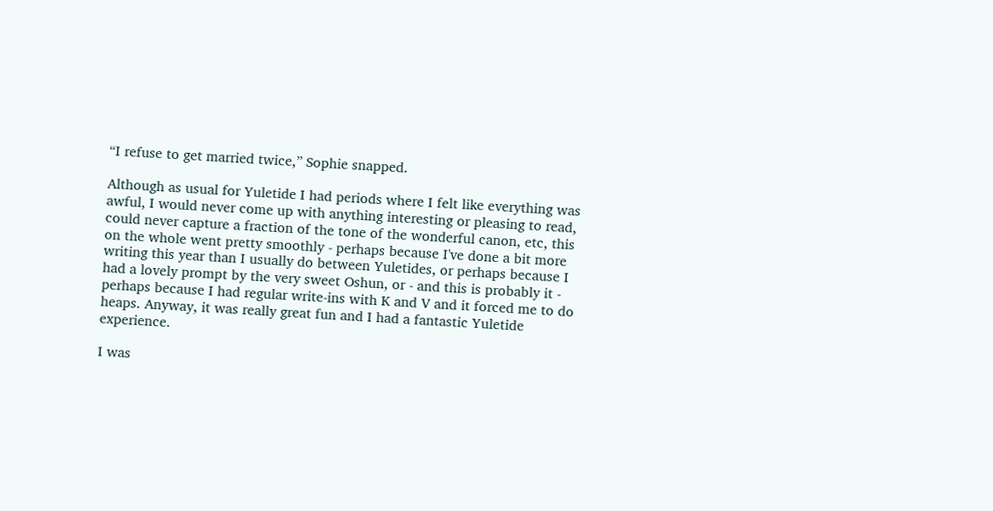“I refuse to get married twice,” Sophie snapped.

Although as usual for Yuletide I had periods where I felt like everything was awful, I would never come up with anything interesting or pleasing to read, could never capture a fraction of the tone of the wonderful canon, etc, this on the whole went pretty smoothly - perhaps because I've done a bit more writing this year than I usually do between Yuletides, or perhaps because I had a lovely prompt by the very sweet Oshun, or - and this is probably it - perhaps because I had regular write-ins with K and V and it forced me to do heaps. Anyway, it was really great fun and I had a fantastic Yuletide experience.

I was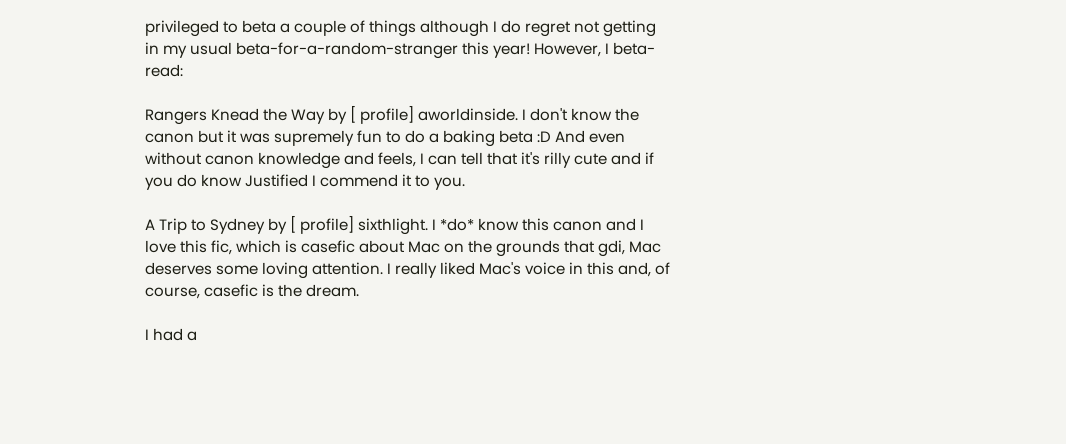privileged to beta a couple of things although I do regret not getting in my usual beta-for-a-random-stranger this year! However, I beta-read:

Rangers Knead the Way by [ profile] aworldinside. I don't know the canon but it was supremely fun to do a baking beta :D And even without canon knowledge and feels, I can tell that it's rilly cute and if you do know Justified I commend it to you.

A Trip to Sydney by [ profile] sixthlight. I *do* know this canon and I love this fic, which is casefic about Mac on the grounds that gdi, Mac deserves some loving attention. I really liked Mac's voice in this and, of course, casefic is the dream.

I had a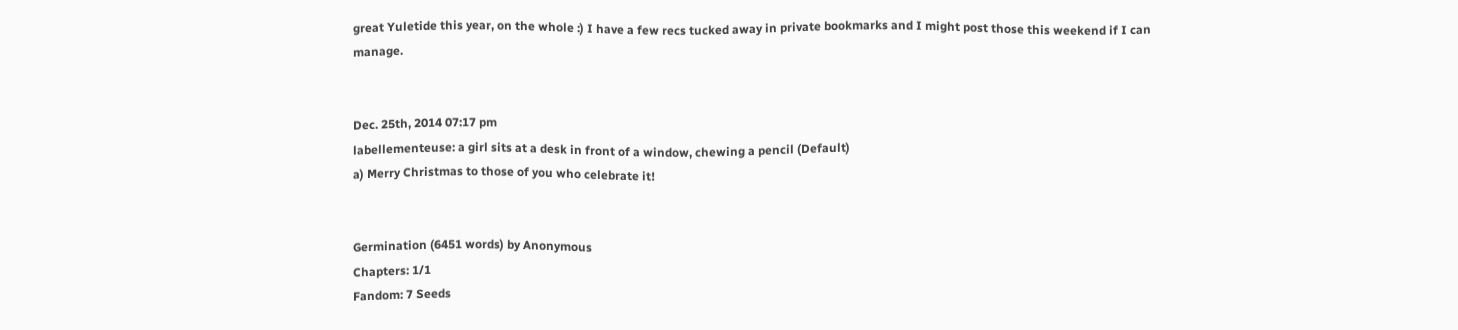great Yuletide this year, on the whole :) I have a few recs tucked away in private bookmarks and I might post those this weekend if I can manage.


Dec. 25th, 2014 07:17 pm
labellementeuse: a girl sits at a desk in front of a window, chewing a pencil (Default)
a) Merry Christmas to those of you who celebrate it!


Germination (6451 words) by Anonymous
Chapters: 1/1
Fandom: 7 Seeds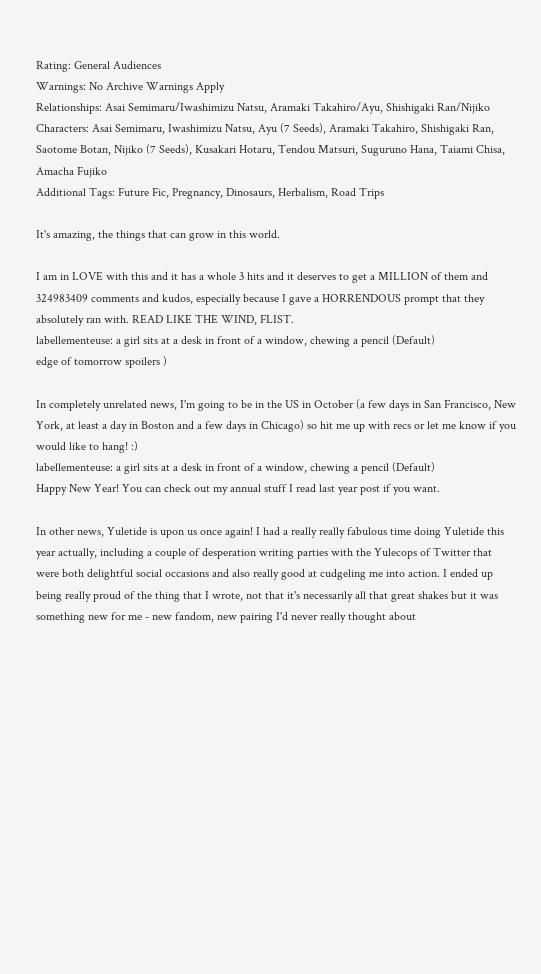Rating: General Audiences
Warnings: No Archive Warnings Apply
Relationships: Asai Semimaru/Iwashimizu Natsu, Aramaki Takahiro/Ayu, Shishigaki Ran/Nijiko
Characters: Asai Semimaru, Iwashimizu Natsu, Ayu (7 Seeds), Aramaki Takahiro, Shishigaki Ran, Saotome Botan, Nijiko (7 Seeds), Kusakari Hotaru, Tendou Matsuri, Suguruno Hana, Taiami Chisa, Amacha Fujiko
Additional Tags: Future Fic, Pregnancy, Dinosaurs, Herbalism, Road Trips

It's amazing, the things that can grow in this world.

I am in LOVE with this and it has a whole 3 hits and it deserves to get a MILLION of them and 324983409 comments and kudos, especially because I gave a HORRENDOUS prompt that they absolutely ran with. READ LIKE THE WIND, FLIST.
labellementeuse: a girl sits at a desk in front of a window, chewing a pencil (Default)
edge of tomorrow spoilers )

In completely unrelated news, I'm going to be in the US in October (a few days in San Francisco, New York, at least a day in Boston and a few days in Chicago) so hit me up with recs or let me know if you would like to hang! :)
labellementeuse: a girl sits at a desk in front of a window, chewing a pencil (Default)
Happy New Year! You can check out my annual stuff I read last year post if you want.

In other news, Yuletide is upon us once again! I had a really really fabulous time doing Yuletide this year actually, including a couple of desperation writing parties with the Yulecops of Twitter that were both delightful social occasions and also really good at cudgeling me into action. I ended up being really proud of the thing that I wrote, not that it's necessarily all that great shakes but it was something new for me - new fandom, new pairing I'd never really thought about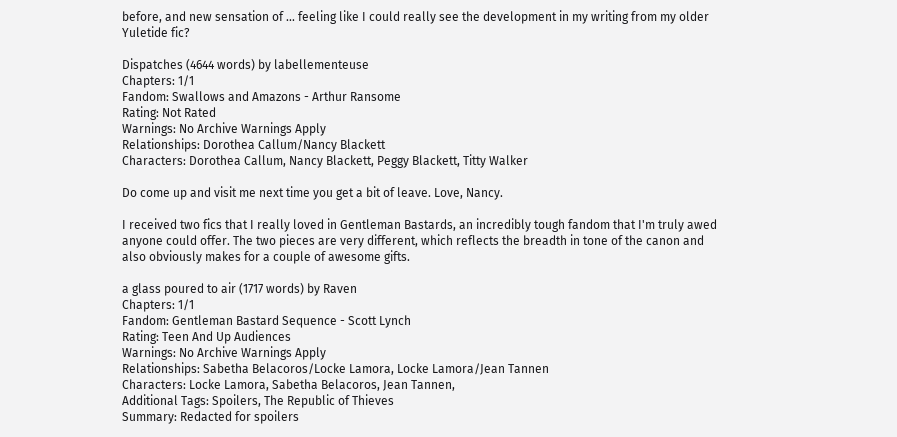before, and new sensation of ... feeling like I could really see the development in my writing from my older Yuletide fic?

Dispatches (4644 words) by labellementeuse
Chapters: 1/1
Fandom: Swallows and Amazons - Arthur Ransome
Rating: Not Rated
Warnings: No Archive Warnings Apply
Relationships: Dorothea Callum/Nancy Blackett
Characters: Dorothea Callum, Nancy Blackett, Peggy Blackett, Titty Walker

Do come up and visit me next time you get a bit of leave. Love, Nancy.

I received two fics that I really loved in Gentleman Bastards, an incredibly tough fandom that I'm truly awed anyone could offer. The two pieces are very different, which reflects the breadth in tone of the canon and also obviously makes for a couple of awesome gifts.

a glass poured to air (1717 words) by Raven
Chapters: 1/1
Fandom: Gentleman Bastard Sequence - Scott Lynch
Rating: Teen And Up Audiences
Warnings: No Archive Warnings Apply
Relationships: Sabetha Belacoros/Locke Lamora, Locke Lamora/Jean Tannen
Characters: Locke Lamora, Sabetha Belacoros, Jean Tannen,
Additional Tags: Spoilers, The Republic of Thieves
Summary: Redacted for spoilers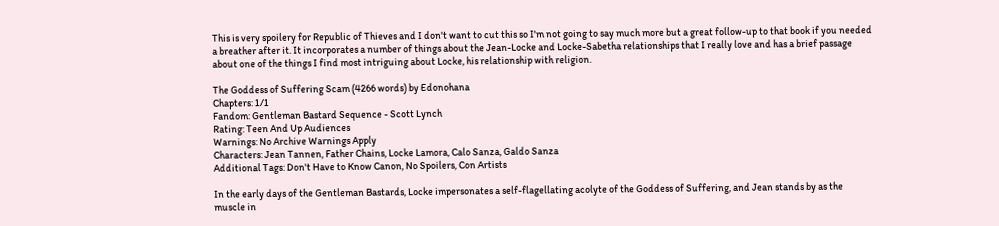This is very spoilery for Republic of Thieves and I don't want to cut this so I'm not going to say much more but a great follow-up to that book if you needed a breather after it. It incorporates a number of things about the Jean-Locke and Locke-Sabetha relationships that I really love and has a brief passage about one of the things I find most intriguing about Locke, his relationship with religion.

The Goddess of Suffering Scam (4266 words) by Edonohana
Chapters: 1/1
Fandom: Gentleman Bastard Sequence - Scott Lynch
Rating: Teen And Up Audiences
Warnings: No Archive Warnings Apply
Characters: Jean Tannen, Father Chains, Locke Lamora, Calo Sanza, Galdo Sanza
Additional Tags: Don't Have to Know Canon, No Spoilers, Con Artists

In the early days of the Gentleman Bastards, Locke impersonates a self-flagellating acolyte of the Goddess of Suffering, and Jean stands by as the muscle in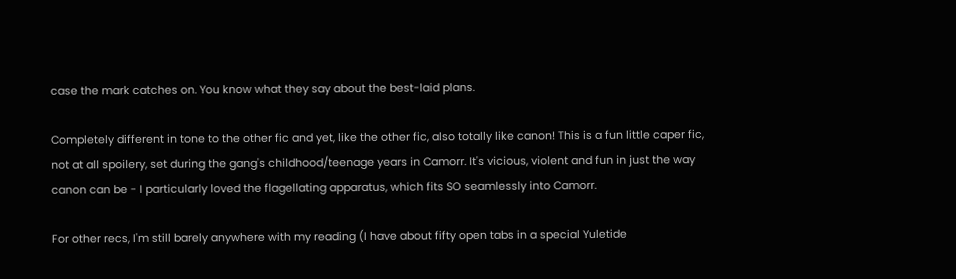case the mark catches on. You know what they say about the best-laid plans.

Completely different in tone to the other fic and yet, like the other fic, also totally like canon! This is a fun little caper fic, not at all spoilery, set during the gang's childhood/teenage years in Camorr. It's vicious, violent and fun in just the way canon can be - I particularly loved the flagellating apparatus, which fits SO seamlessly into Camorr.

For other recs, I'm still barely anywhere with my reading (I have about fifty open tabs in a special Yuletide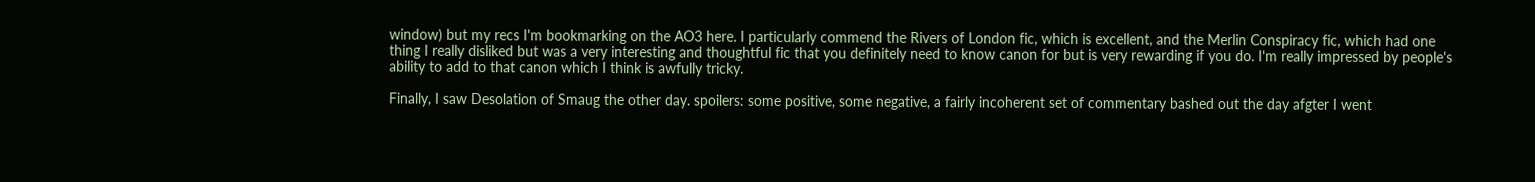window) but my recs I'm bookmarking on the AO3 here. I particularly commend the Rivers of London fic, which is excellent, and the Merlin Conspiracy fic, which had one thing I really disliked but was a very interesting and thoughtful fic that you definitely need to know canon for but is very rewarding if you do. I'm really impressed by people's ability to add to that canon which I think is awfully tricky.

Finally, I saw Desolation of Smaug the other day. spoilers: some positive, some negative, a fairly incoherent set of commentary bashed out the day afgter I went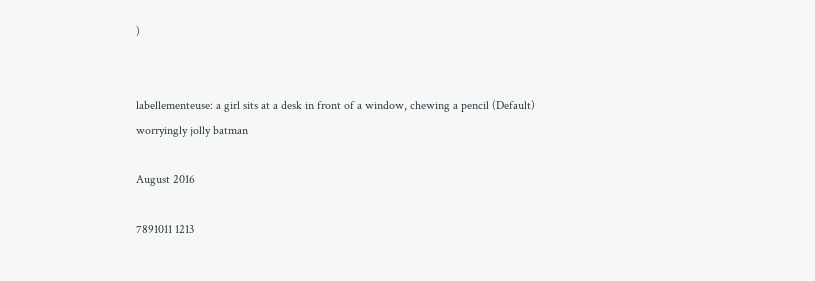)


labellementeuse: a girl sits at a desk in front of a window, chewing a pencil (Default)
worryingly jolly batman

August 2016

7891011 1213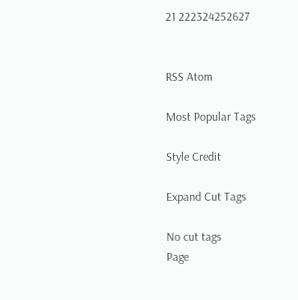21 222324252627


RSS Atom

Most Popular Tags

Style Credit

Expand Cut Tags

No cut tags
Page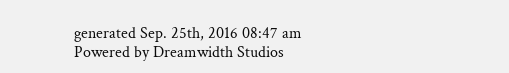generated Sep. 25th, 2016 08:47 am
Powered by Dreamwidth Studios